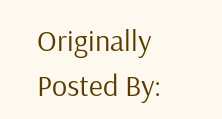Originally Posted By: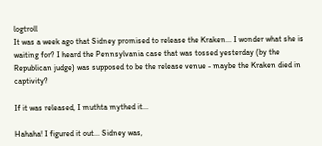logtroll
It was a week ago that Sidney promised to release the Kraken... I wonder what she is waiting for? I heard the Pennsylvania case that was tossed yesterday (by the Republican judge) was supposed to be the release venue - maybe the Kraken died in captivity?

If it was released, I muthta mythed it...

Hahaha! I figured it out... Sidney was,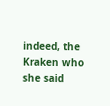indeed, the Kraken who she said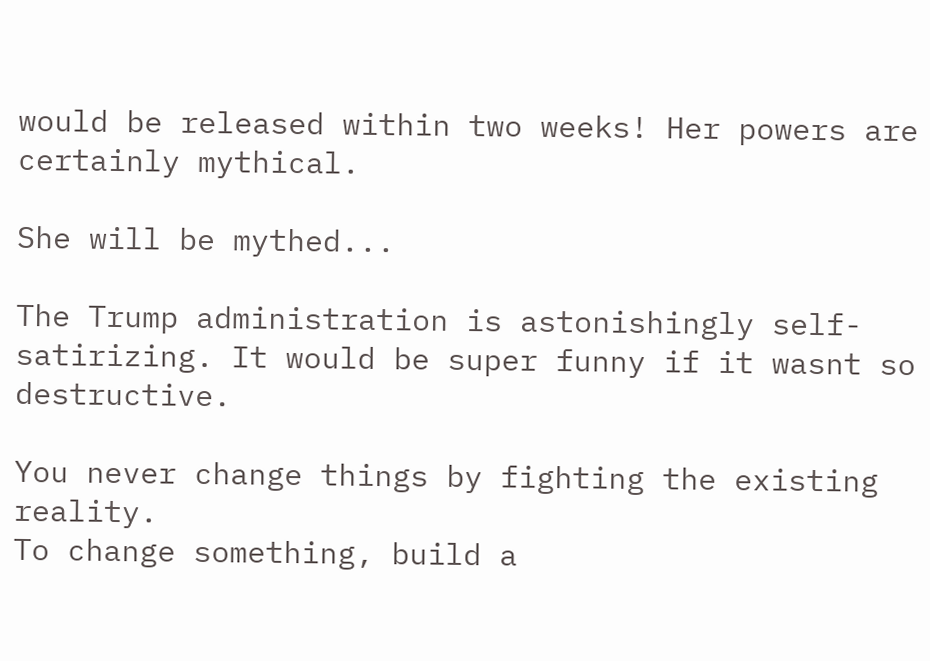would be released within two weeks! Her powers are certainly mythical.

She will be mythed...

The Trump administration is astonishingly self-satirizing. It would be super funny if it wasnt so destructive.

You never change things by fighting the existing reality.
To change something, build a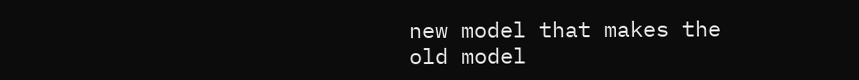new model that makes the old model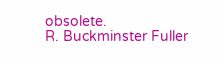obsolete.
R. Buckminster Fuller